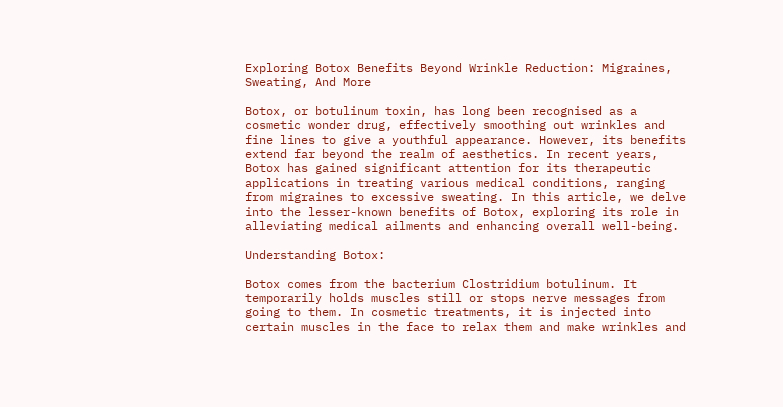Exploring Botox Benefits Beyond Wrinkle Reduction: Migraines, Sweating, And More

Botox, or botulinum toxin, has long been recognised as a cosmetic wonder drug, effectively smoothing out wrinkles and fine lines to give a youthful appearance. However, its benefits extend far beyond the realm of aesthetics. In recent years, Botox has gained significant attention for its therapeutic applications in treating various medical conditions, ranging from migraines to excessive sweating. In this article, we delve into the lesser-known benefits of Botox, exploring its role in alleviating medical ailments and enhancing overall well-being.

Understanding Botox:

Botox comes from the bacterium Clostridium botulinum. It temporarily holds muscles still or stops nerve messages from going to them. In cosmetic treatments, it is injected into certain muscles in the face to relax them and make wrinkles and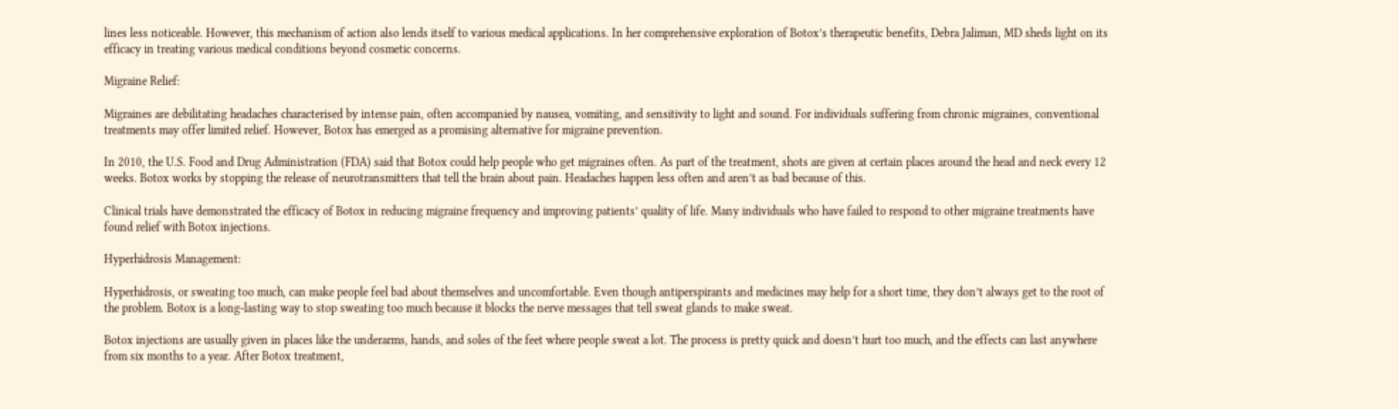lines less noticeable. However, this mechanism of action also lends itself to various medical applications. In her comprehensive exploration of Botox’s therapeutic benefits, Debra Jaliman, MD sheds light on its efficacy in treating various medical conditions beyond cosmetic concerns.

Migraine Relief:

Migraines are debilitating headaches characterised by intense pain, often accompanied by nausea, vomiting, and sensitivity to light and sound. For individuals suffering from chronic migraines, conventional treatments may offer limited relief. However, Botox has emerged as a promising alternative for migraine prevention.

In 2010, the U.S. Food and Drug Administration (FDA) said that Botox could help people who get migraines often. As part of the treatment, shots are given at certain places around the head and neck every 12 weeks. Botox works by stopping the release of neurotransmitters that tell the brain about pain. Headaches happen less often and aren’t as bad because of this.

Clinical trials have demonstrated the efficacy of Botox in reducing migraine frequency and improving patients’ quality of life. Many individuals who have failed to respond to other migraine treatments have found relief with Botox injections.

Hyperhidrosis Management:

Hyperhidrosis, or sweating too much, can make people feel bad about themselves and uncomfortable. Even though antiperspirants and medicines may help for a short time, they don’t always get to the root of the problem. Botox is a long-lasting way to stop sweating too much because it blocks the nerve messages that tell sweat glands to make sweat.

Botox injections are usually given in places like the underarms, hands, and soles of the feet where people sweat a lot. The process is pretty quick and doesn’t hurt too much, and the effects can last anywhere from six months to a year. After Botox treatment,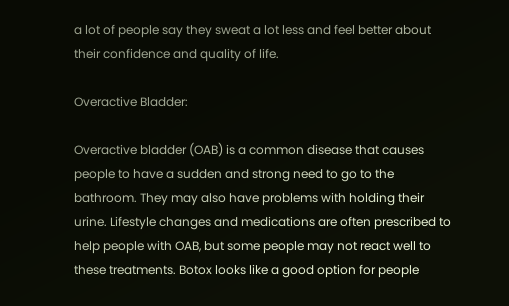a lot of people say they sweat a lot less and feel better about their confidence and quality of life.

Overactive Bladder:

Overactive bladder (OAB) is a common disease that causes people to have a sudden and strong need to go to the bathroom. They may also have problems with holding their urine. Lifestyle changes and medications are often prescribed to help people with OAB, but some people may not react well to these treatments. Botox looks like a good option for people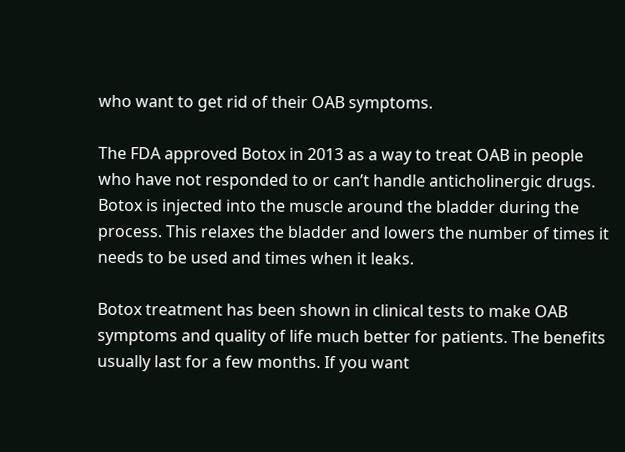who want to get rid of their OAB symptoms.

The FDA approved Botox in 2013 as a way to treat OAB in people who have not responded to or can’t handle anticholinergic drugs. Botox is injected into the muscle around the bladder during the process. This relaxes the bladder and lowers the number of times it needs to be used and times when it leaks.

Botox treatment has been shown in clinical tests to make OAB symptoms and quality of life much better for patients. The benefits usually last for a few months. If you want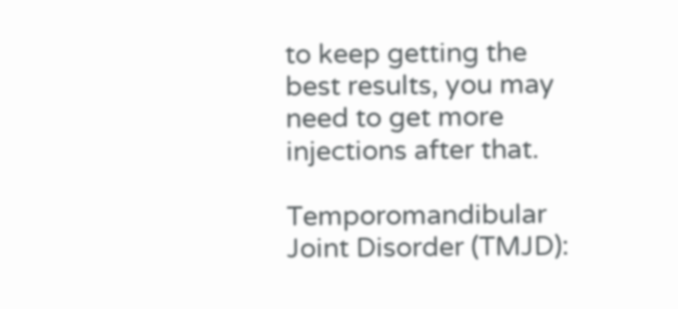to keep getting the best results, you may need to get more injections after that.

Temporomandibular Joint Disorder (TMJD):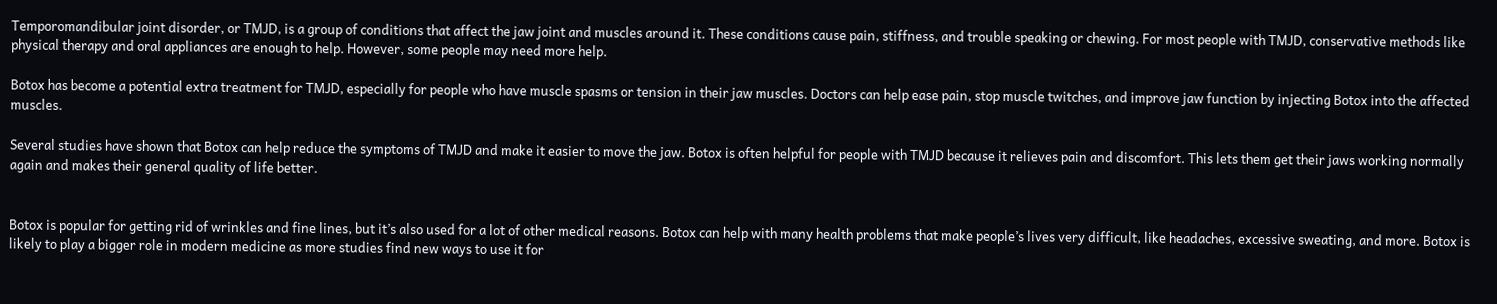Temporomandibular joint disorder, or TMJD, is a group of conditions that affect the jaw joint and muscles around it. These conditions cause pain, stiffness, and trouble speaking or chewing. For most people with TMJD, conservative methods like physical therapy and oral appliances are enough to help. However, some people may need more help.

Botox has become a potential extra treatment for TMJD, especially for people who have muscle spasms or tension in their jaw muscles. Doctors can help ease pain, stop muscle twitches, and improve jaw function by injecting Botox into the affected muscles.

Several studies have shown that Botox can help reduce the symptoms of TMJD and make it easier to move the jaw. Botox is often helpful for people with TMJD because it relieves pain and discomfort. This lets them get their jaws working normally again and makes their general quality of life better.


Botox is popular for getting rid of wrinkles and fine lines, but it’s also used for a lot of other medical reasons. Botox can help with many health problems that make people’s lives very difficult, like headaches, excessive sweating, and more. Botox is likely to play a bigger role in modern medicine as more studies find new ways to use it for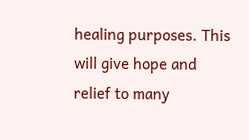healing purposes. This will give hope and relief to many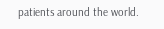patients around the world.